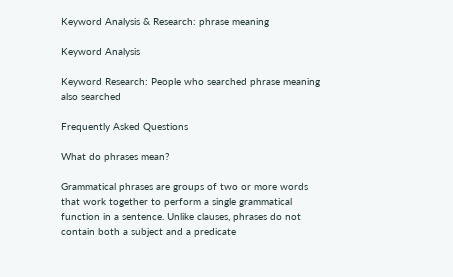Keyword Analysis & Research: phrase meaning

Keyword Analysis

Keyword Research: People who searched phrase meaning also searched

Frequently Asked Questions

What do phrases mean?

Grammatical phrases are groups of two or more words that work together to perform a single grammatical function in a sentence. Unlike clauses, phrases do not contain both a subject and a predicate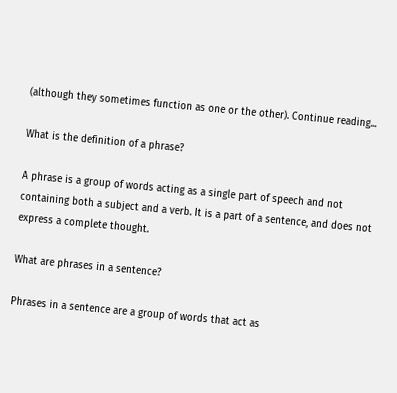(although they sometimes function as one or the other). Continue reading...

What is the definition of a phrase?

A phrase is a group of words acting as a single part of speech and not containing both a subject and a verb. It is a part of a sentence, and does not express a complete thought.

What are phrases in a sentence?

Phrases in a sentence are a group of words that act as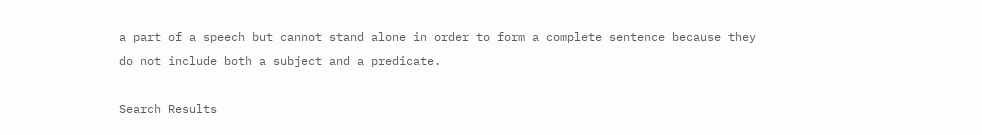a part of a speech but cannot stand alone in order to form a complete sentence because they do not include both a subject and a predicate.

Search Results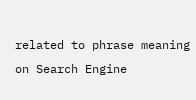related to phrase meaning on Search Engine